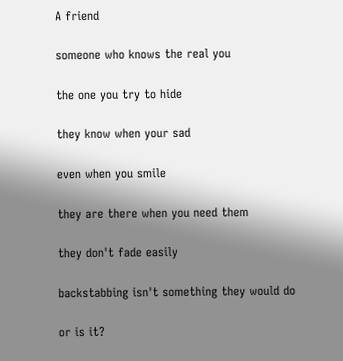A friend

someone who knows the real you

the one you try to hide

they know when your sad

even when you smile

they are there when you need them

they don't fade easily

backstabbing isn't something they would do

or is it?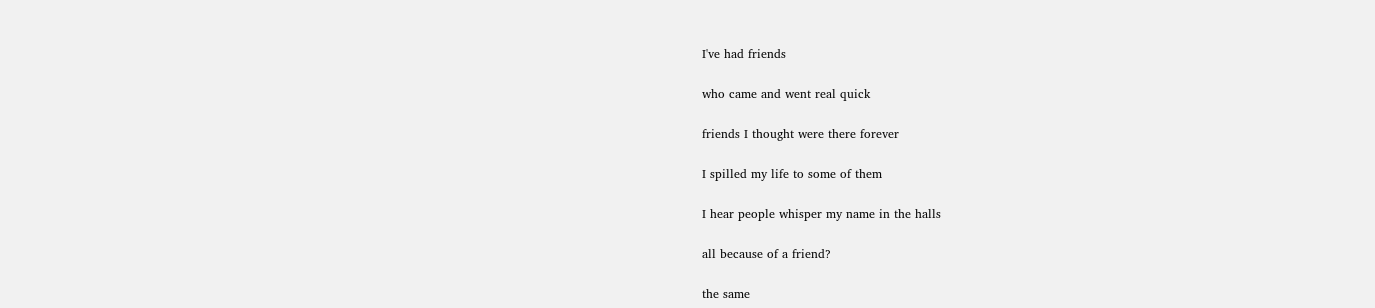I've had friends

who came and went real quick

friends I thought were there forever

I spilled my life to some of them

I hear people whisper my name in the halls

all because of a friend?

the same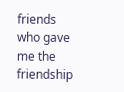friends who gave me the friendship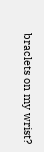braclets on my wrist?